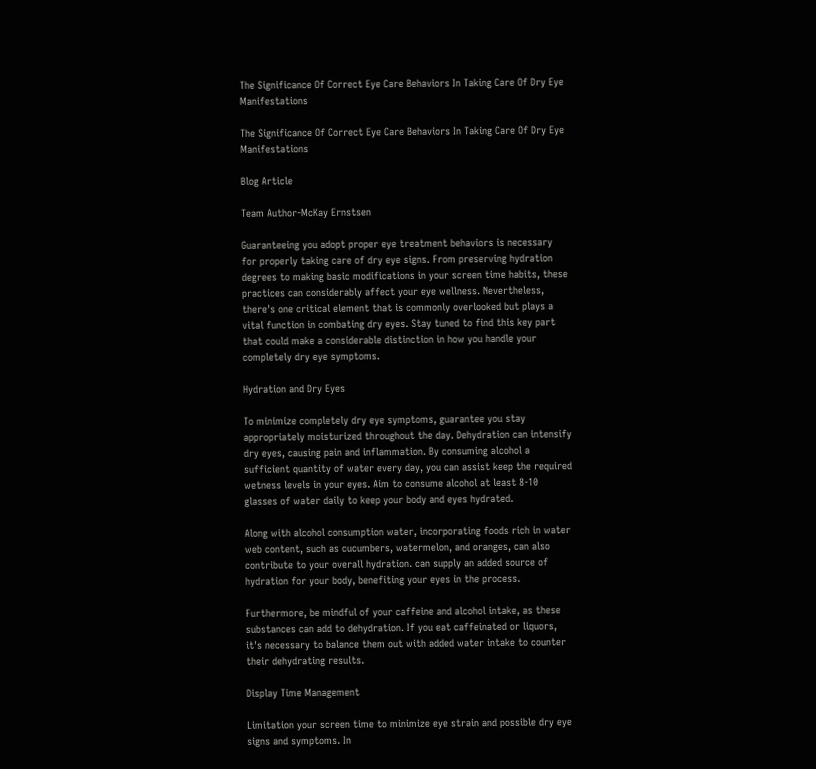The Significance Of Correct Eye Care Behaviors In Taking Care Of Dry Eye Manifestations

The Significance Of Correct Eye Care Behaviors In Taking Care Of Dry Eye Manifestations

Blog Article

Team Author-McKay Ernstsen

Guaranteeing you adopt proper eye treatment behaviors is necessary for properly taking care of dry eye signs. From preserving hydration degrees to making basic modifications in your screen time habits, these practices can considerably affect your eye wellness. Nevertheless, there's one critical element that is commonly overlooked but plays a vital function in combating dry eyes. Stay tuned to find this key part that could make a considerable distinction in how you handle your completely dry eye symptoms.

Hydration and Dry Eyes

To minimize completely dry eye symptoms, guarantee you stay appropriately moisturized throughout the day. Dehydration can intensify dry eyes, causing pain and inflammation. By consuming alcohol a sufficient quantity of water every day, you can assist keep the required wetness levels in your eyes. Aim to consume alcohol at least 8-10 glasses of water daily to keep your body and eyes hydrated.

Along with alcohol consumption water, incorporating foods rich in water web content, such as cucumbers, watermelon, and oranges, can also contribute to your overall hydration. can supply an added source of hydration for your body, benefiting your eyes in the process.

Furthermore, be mindful of your caffeine and alcohol intake, as these substances can add to dehydration. If you eat caffeinated or liquors, it's necessary to balance them out with added water intake to counter their dehydrating results.

Display Time Management

Limitation your screen time to minimize eye strain and possible dry eye signs and symptoms. In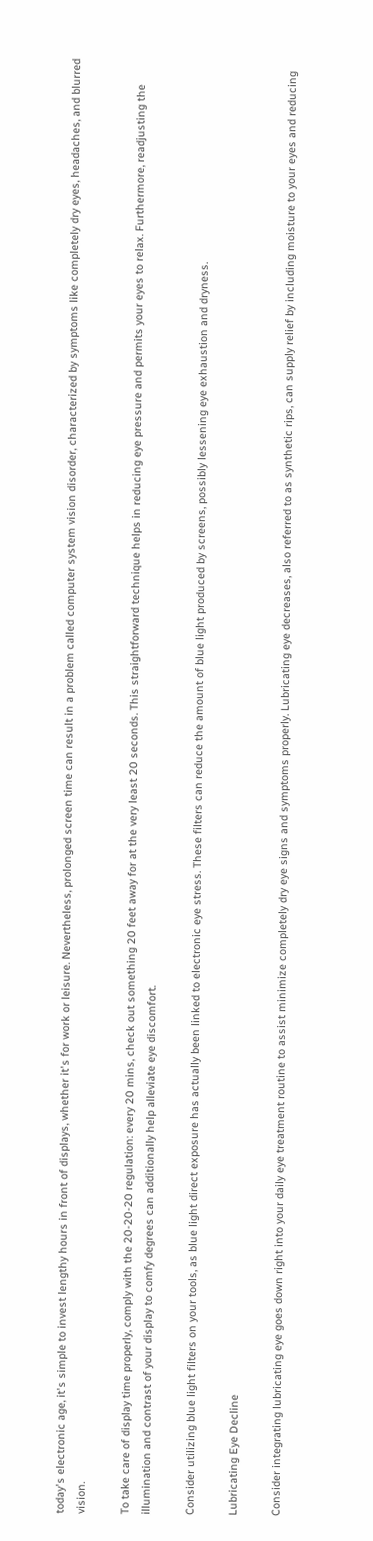today's electronic age, it's simple to invest lengthy hours in front of displays, whether it's for work or leisure. Nevertheless, prolonged screen time can result in a problem called computer system vision disorder, characterized by symptoms like completely dry eyes, headaches, and blurred vision.

To take care of display time properly, comply with the 20-20-20 regulation: every 20 mins, check out something 20 feet away for at the very least 20 seconds. This straightforward technique helps in reducing eye pressure and permits your eyes to relax. Furthermore, readjusting the illumination and contrast of your display to comfy degrees can additionally help alleviate eye discomfort.

Consider utilizing blue light filters on your tools, as blue light direct exposure has actually been linked to electronic eye stress. These filters can reduce the amount of blue light produced by screens, possibly lessening eye exhaustion and dryness.

Lubricating Eye Decline

Consider integrating lubricating eye goes down right into your daily eye treatment routine to assist minimize completely dry eye signs and symptoms properly. Lubricating eye decreases, also referred to as synthetic rips, can supply relief by including moisture to your eyes and reducing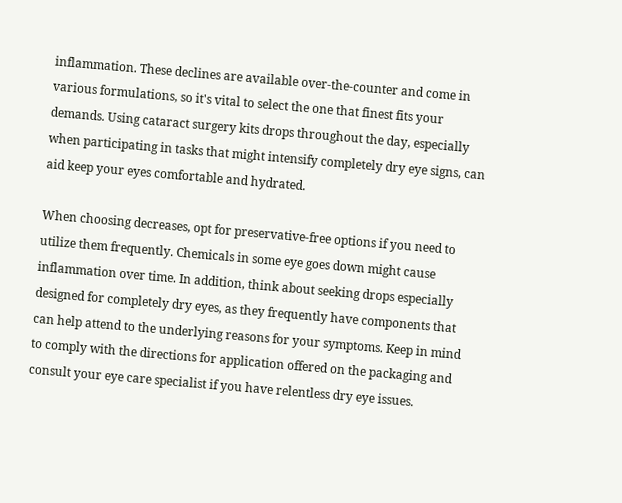inflammation. These declines are available over-the-counter and come in various formulations, so it's vital to select the one that finest fits your demands. Using cataract surgery kits drops throughout the day, especially when participating in tasks that might intensify completely dry eye signs, can aid keep your eyes comfortable and hydrated.

When choosing decreases, opt for preservative-free options if you need to utilize them frequently. Chemicals in some eye goes down might cause inflammation over time. In addition, think about seeking drops especially designed for completely dry eyes, as they frequently have components that can help attend to the underlying reasons for your symptoms. Keep in mind to comply with the directions for application offered on the packaging and consult your eye care specialist if you have relentless dry eye issues.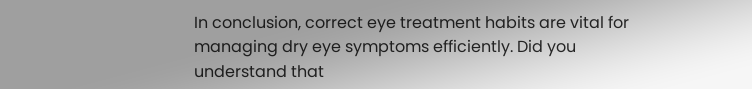In conclusion, correct eye treatment habits are vital for managing dry eye symptoms efficiently. Did you understand that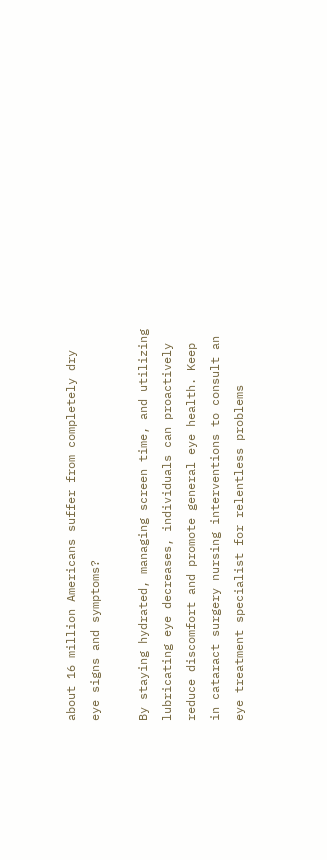about 16 million Americans suffer from completely dry eye signs and symptoms?

By staying hydrated, managing screen time, and utilizing lubricating eye decreases, individuals can proactively reduce discomfort and promote general eye health. Keep in cataract surgery nursing interventions to consult an eye treatment specialist for relentless problems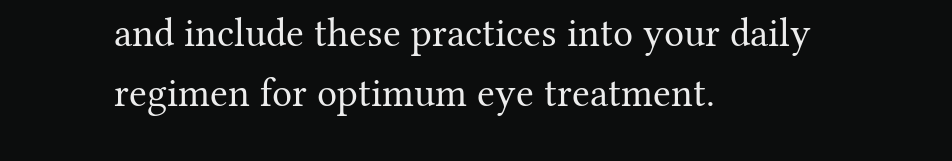and include these practices into your daily regimen for optimum eye treatment.